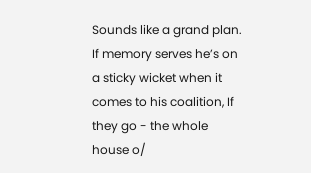Sounds like a grand plan. If memory serves he’s on a sticky wicket when it comes to his coalition, If they go - the whole house o/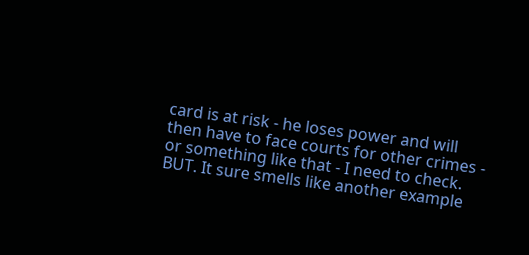card is at risk - he loses power and will then have to face courts for other crimes - or something like that - I need to check. BUT. It sure smells like another example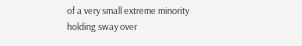of a very small extreme minority holding sway over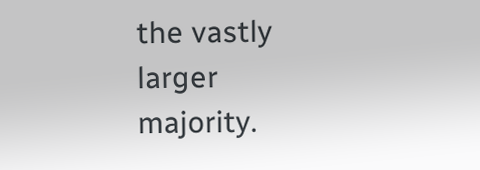the vastly larger majority.